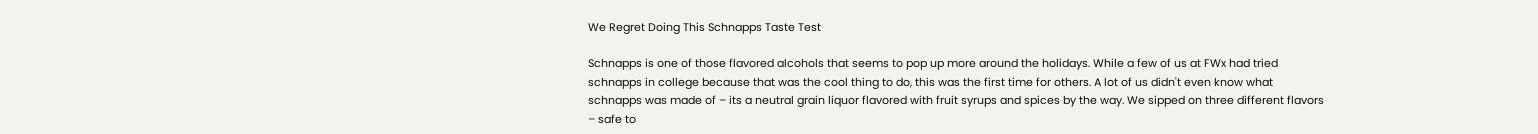We Regret Doing This Schnapps Taste Test

Schnapps is one of those flavored alcohols that seems to pop up more around the holidays. While a few of us at FWx had tried schnapps in college because that was the cool thing to do, this was the first time for others. A lot of us didn't even know what schnapps was made of – its a neutral grain liquor flavored with fruit syrups and spices by the way. We sipped on three different flavors – safe to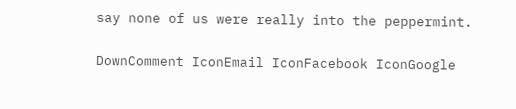say none of us were really into the peppermint.

DownComment IconEmail IconFacebook IconGoogle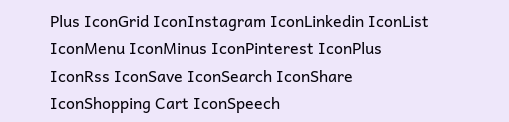Plus IconGrid IconInstagram IconLinkedin IconList IconMenu IconMinus IconPinterest IconPlus IconRss IconSave IconSearch IconShare IconShopping Cart IconSpeech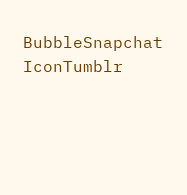BubbleSnapchat IconTumblr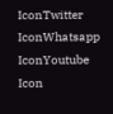IconTwitter IconWhatsapp IconYoutube Icon